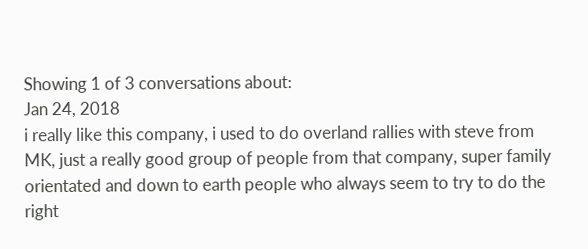Showing 1 of 3 conversations about:
Jan 24, 2018
i really like this company, i used to do overland rallies with steve from MK, just a really good group of people from that company, super family orientated and down to earth people who always seem to try to do the right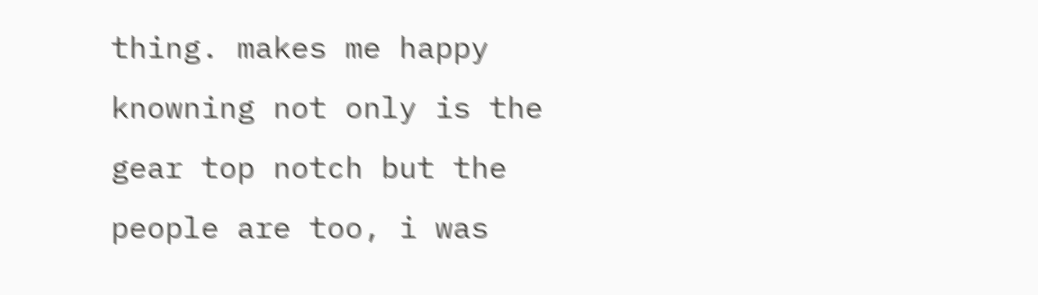thing. makes me happy knowning not only is the gear top notch but the people are too, i was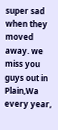super sad when they moved away. we miss you guys out in Plain,Wa every year,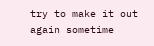try to make it out again sometime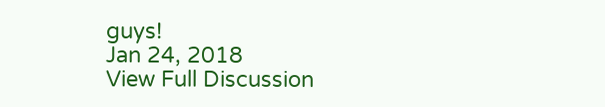guys!
Jan 24, 2018
View Full Discussion